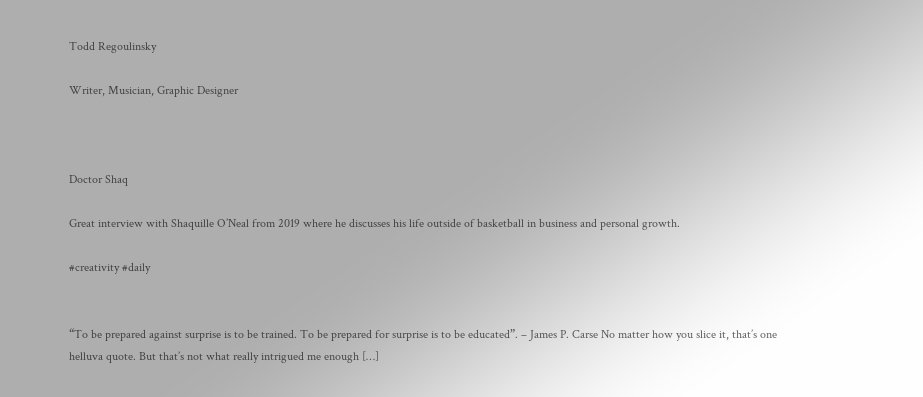Todd Regoulinsky

Writer, Musician, Graphic Designer



Doctor Shaq

Great interview with Shaquille O’Neal from 2019 where he discusses his life outside of basketball in business and personal growth.

#creativity #daily


“To be prepared against surprise is to be trained. To be prepared for surprise is to be educated”. – James P. Carse No matter how you slice it, that’s one helluva quote. But that’s not what really intrigued me enough […]